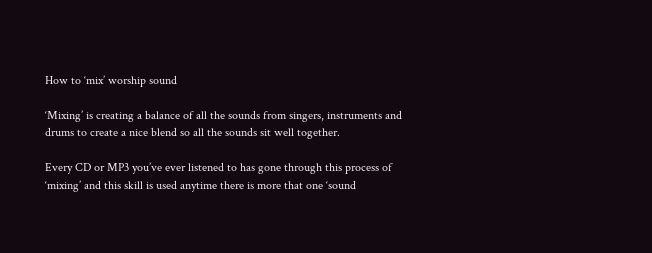How to ‘mix’ worship sound

‘Mixing’ is creating a balance of all the sounds from singers, instruments and drums to create a nice blend so all the sounds sit well together.

Every CD or MP3 you’ve ever listened to has gone through this process of ‘mixing’ and this skill is used anytime there is more that one ‘sound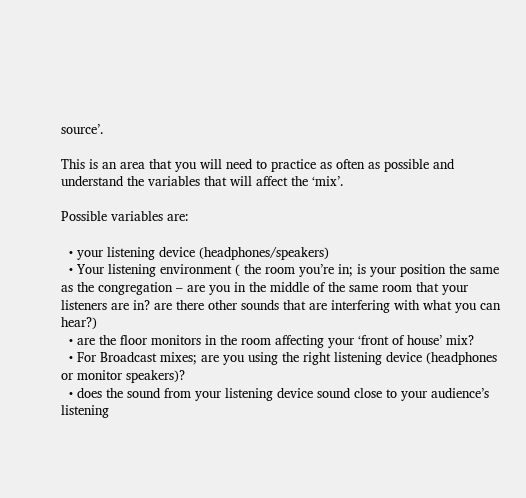source’.

This is an area that you will need to practice as often as possible and understand the variables that will affect the ‘mix’.

Possible variables are:

  • your listening device (headphones/speakers)
  • Your listening environment ( the room you’re in; is your position the same as the congregation – are you in the middle of the same room that your listeners are in? are there other sounds that are interfering with what you can hear?)
  • are the floor monitors in the room affecting your ‘front of house’ mix?
  • For Broadcast mixes; are you using the right listening device (headphones or monitor speakers)?
  • does the sound from your listening device sound close to your audience’s listening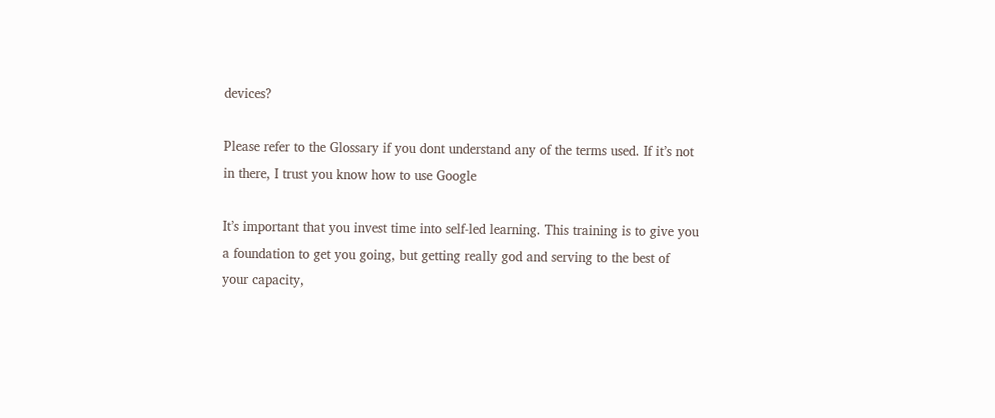devices?

Please refer to the Glossary if you dont understand any of the terms used. If it’s not in there, I trust you know how to use Google

It’s important that you invest time into self-led learning. This training is to give you a foundation to get you going, but getting really god and serving to the best of your capacity,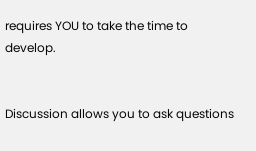requires YOU to take the time to develop.


Discussion allows you to ask questions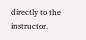directly to the instructor.